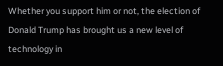Whether you support him or not, the election of Donald Trump has brought us a new level of technology in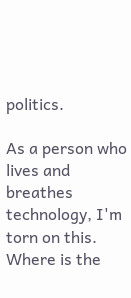politics.

As a person who lives and breathes technology, I'm torn on this. Where is the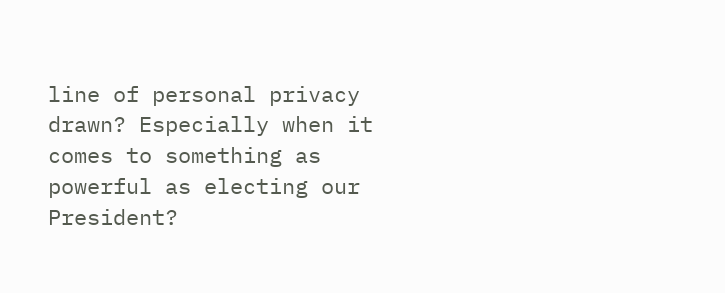line of personal privacy drawn? Especially when it comes to something as powerful as electing our President?